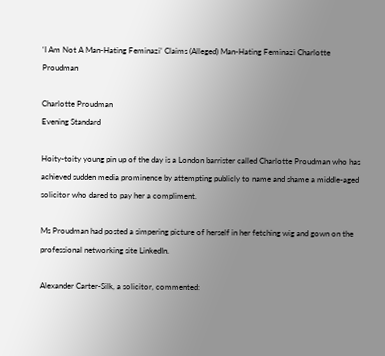‘I Am Not A Man-Hating Feminazi’ Claims (Alleged) Man-Hating Feminazi Charlotte Proudman

Charlotte Proudman
Evening Standard

Hoity-toity young pin up of the day is a London barrister called Charlotte Proudman who has achieved sudden media prominence by attempting publicly to name and shame a middle-aged solicitor who dared to pay her a compliment.

Ms Proudman had posted a simpering picture of herself in her fetching wig and gown on the professional networking site LinkedIn.

Alexander Carter-Silk, a solicitor, commented: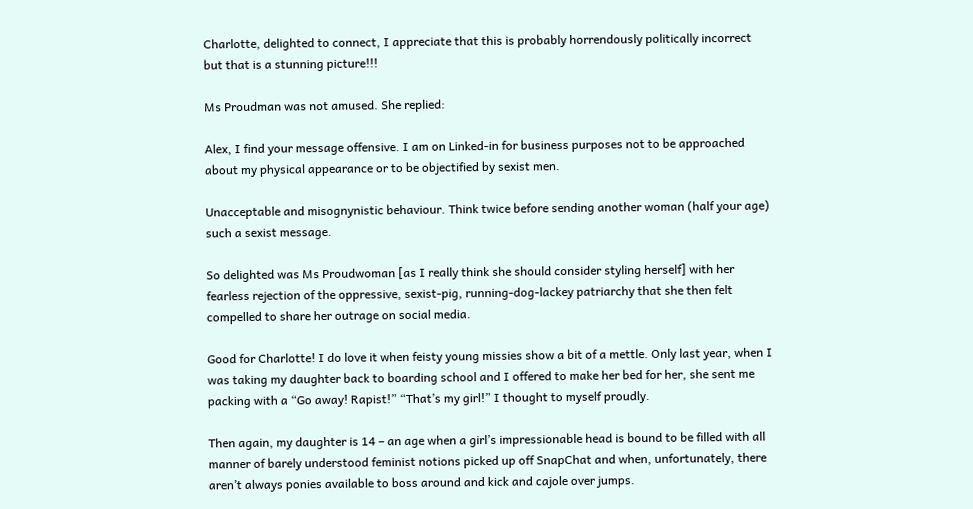Charlotte, delighted to connect, I appreciate that this is probably horrendously politically incorrect but that is a stunning picture!!!

Ms Proudman was not amused. She replied:

Alex, I find your message offensive. I am on Linked-in for business purposes not to be approached about my physical appearance or to be objectified by sexist men.

Unacceptable and misognynistic behaviour. Think twice before sending another woman (half your age) such a sexist message.

So delighted was Ms Proudwoman [as I really think she should consider styling herself] with her fearless rejection of the oppressive, sexist-pig, running-dog-lackey patriarchy that she then felt compelled to share her outrage on social media.

Good for Charlotte! I do love it when feisty young missies show a bit of a mettle. Only last year, when I was taking my daughter back to boarding school and I offered to make her bed for her, she sent me packing with a “Go away! Rapist!” “That’s my girl!” I thought to myself proudly.

Then again, my daughter is 14 – an age when a girl’s impressionable head is bound to be filled with all manner of barely understood feminist notions picked up off SnapChat and when, unfortunately, there aren’t always ponies available to boss around and kick and cajole over jumps.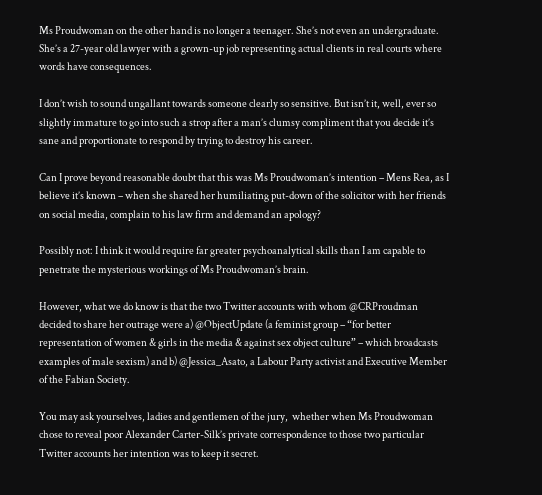Ms Proudwoman on the other hand is no longer a teenager. She’s not even an undergraduate. She’s a 27-year old lawyer with a grown-up job representing actual clients in real courts where words have consequences.

I don’t wish to sound ungallant towards someone clearly so sensitive. But isn’t it, well, ever so slightly immature to go into such a strop after a man’s clumsy compliment that you decide it’s sane and proportionate to respond by trying to destroy his career.

Can I prove beyond reasonable doubt that this was Ms Proudwoman’s intention – Mens Rea, as I believe it’s known – when she shared her humiliating put-down of the solicitor with her friends on social media, complain to his law firm and demand an apology?

Possibly not: I think it would require far greater psychoanalytical skills than I am capable to penetrate the mysterious workings of Ms Proudwoman’s brain.

However, what we do know is that the two Twitter accounts with whom @CRProudman decided to share her outrage were a) @ObjectUpdate (a feminist group – “for better representation of women & girls in the media & against sex object culture” – which broadcasts examples of male sexism) and b) @Jessica_Asato, a Labour Party activist and Executive Member of the Fabian Society.

You may ask yourselves, ladies and gentlemen of the jury,  whether when Ms Proudwoman chose to reveal poor Alexander Carter-Silk’s private correspondence to those two particular Twitter accounts her intention was to keep it secret.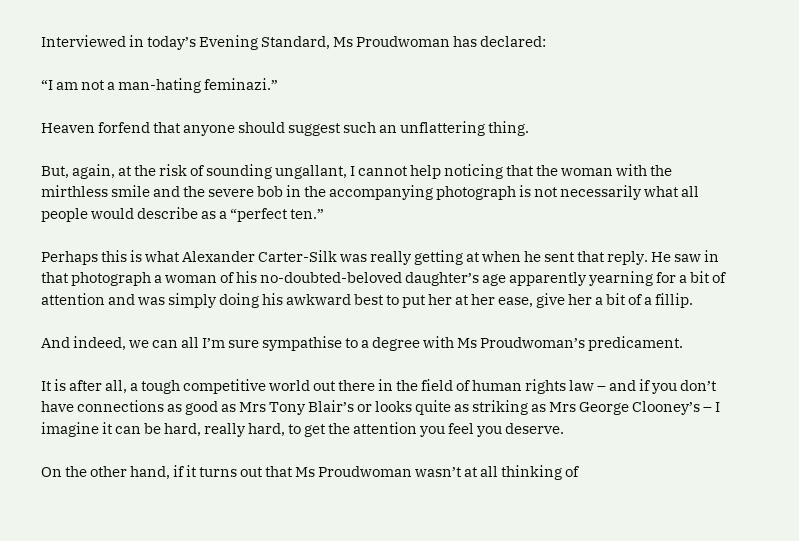Interviewed in today’s Evening Standard, Ms Proudwoman has declared:

“I am not a man-hating feminazi.”

Heaven forfend that anyone should suggest such an unflattering thing.

But, again, at the risk of sounding ungallant, I cannot help noticing that the woman with the mirthless smile and the severe bob in the accompanying photograph is not necessarily what all people would describe as a “perfect ten.”

Perhaps this is what Alexander Carter-Silk was really getting at when he sent that reply. He saw in that photograph a woman of his no-doubted-beloved daughter’s age apparently yearning for a bit of attention and was simply doing his awkward best to put her at her ease, give her a bit of a fillip.

And indeed, we can all I’m sure sympathise to a degree with Ms Proudwoman’s predicament.

It is after all, a tough competitive world out there in the field of human rights law – and if you don’t have connections as good as Mrs Tony Blair’s or looks quite as striking as Mrs George Clooney’s – I imagine it can be hard, really hard, to get the attention you feel you deserve.

On the other hand, if it turns out that Ms Proudwoman wasn’t at all thinking of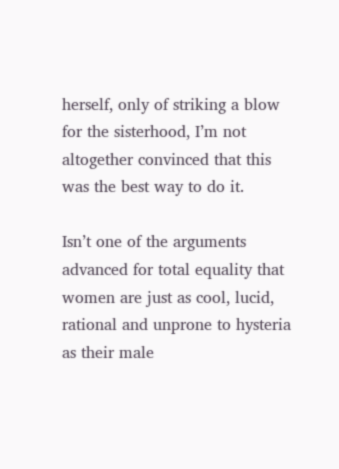herself, only of striking a blow for the sisterhood, I’m not altogether convinced that this was the best way to do it.

Isn’t one of the arguments advanced for total equality that women are just as cool, lucid, rational and unprone to hysteria as their male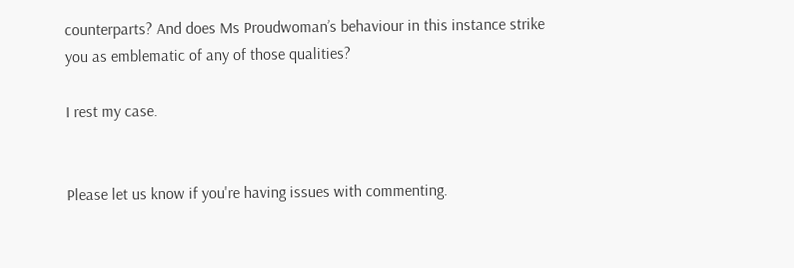counterparts? And does Ms Proudwoman’s behaviour in this instance strike you as emblematic of any of those qualities?

I rest my case.


Please let us know if you're having issues with commenting.